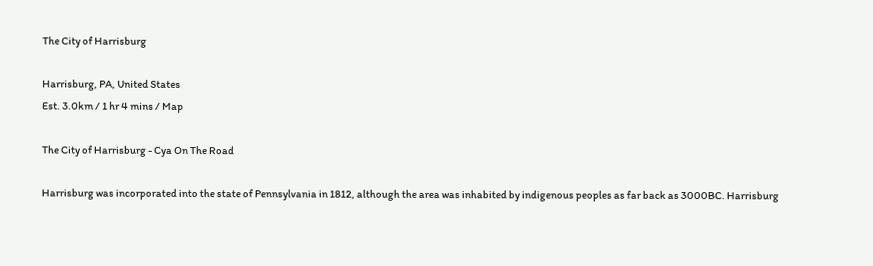The City of Harrisburg

Harrisburg, PA, United States
Est. 3.0km / 1 hr 4 mins / Map

The City of Harrisburg - Cya On The Road

Harrisburg was incorporated into the state of Pennsylvania in 1812, although the area was inhabited by indigenous peoples as far back as 3000BC. Harrisburg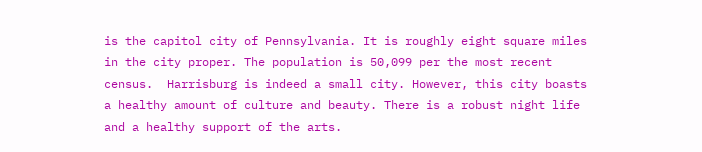is the capitol city of Pennsylvania. It is roughly eight square miles in the city proper. The population is 50,099 per the most recent census.  Harrisburg is indeed a small city. However, this city boasts a healthy amount of culture and beauty. There is a robust night life and a healthy support of the arts.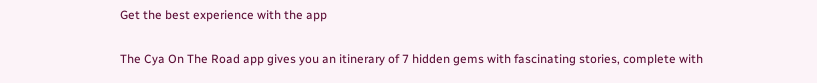Get the best experience with the app

The Cya On The Road app gives you an itinerary of 7 hidden gems with fascinating stories, complete with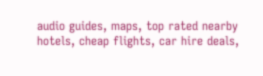audio guides, maps, top rated nearby hotels, cheap flights, car hire deals,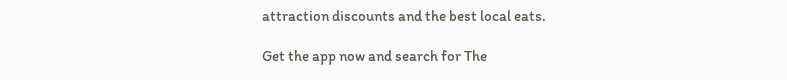attraction discounts and the best local eats.

Get the app now and search for The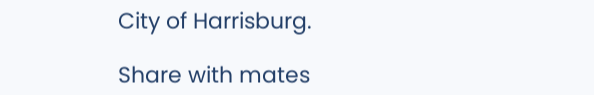City of Harrisburg.

Share with mates